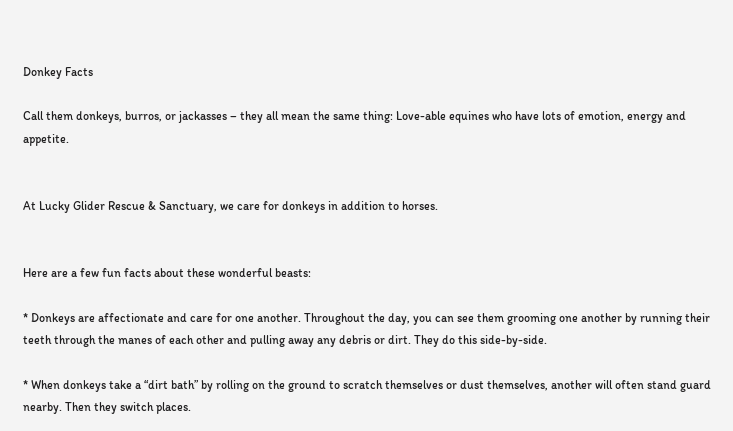Donkey Facts

Call them donkeys, burros, or jackasses – they all mean the same thing: Love-able equines who have lots of emotion, energy and appetite.


At Lucky Glider Rescue & Sanctuary, we care for donkeys in addition to horses.


Here are a few fun facts about these wonderful beasts:

* Donkeys are affectionate and care for one another. Throughout the day, you can see them grooming one another by running their teeth through the manes of each other and pulling away any debris or dirt. They do this side-by-side.

* When donkeys take a “dirt bath” by rolling on the ground to scratch themselves or dust themselves, another will often stand guard nearby. Then they switch places.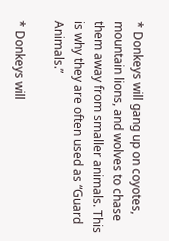* Donkeys will gang up on coyotes, mountain lions, and wolves to chase them away from smaller animals. This is why they are often used as “Guard Animals.”

* Donkeys will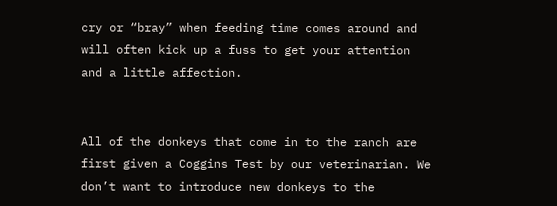cry or “bray” when feeding time comes around and will often kick up a fuss to get your attention and a little affection.


All of the donkeys that come in to the ranch are first given a Coggins Test by our veterinarian. We don’t want to introduce new donkeys to the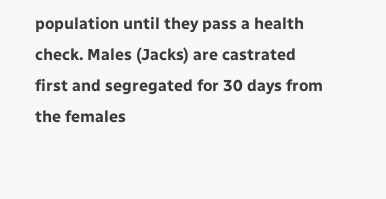population until they pass a health check. Males (Jacks) are castrated first and segregated for 30 days from the females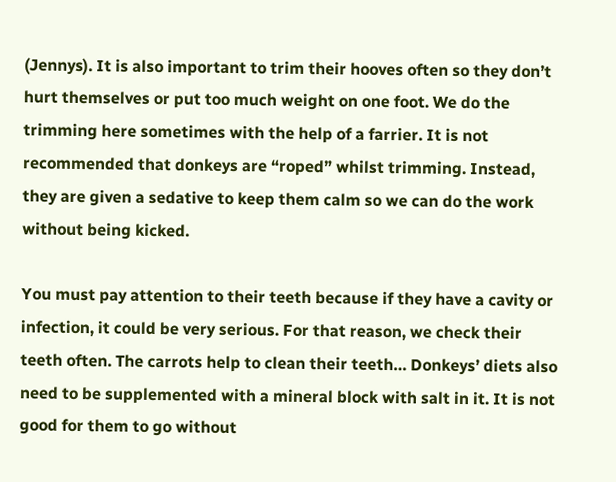(Jennys). It is also important to trim their hooves often so they don’t hurt themselves or put too much weight on one foot. We do the trimming here sometimes with the help of a farrier. It is not recommended that donkeys are “roped” whilst trimming. Instead, they are given a sedative to keep them calm so we can do the work without being kicked.

You must pay attention to their teeth because if they have a cavity or infection, it could be very serious. For that reason, we check their teeth often. The carrots help to clean their teeth… Donkeys’ diets also need to be supplemented with a mineral block with salt in it. It is not good for them to go without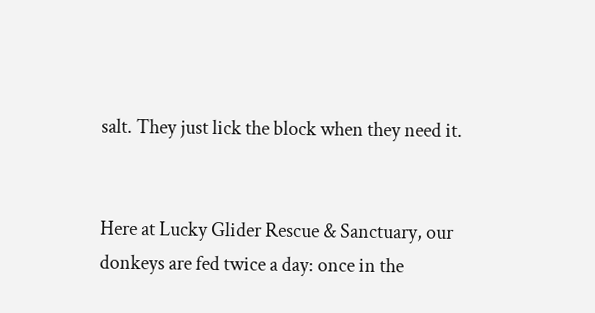salt. They just lick the block when they need it.


Here at Lucky Glider Rescue & Sanctuary, our donkeys are fed twice a day: once in the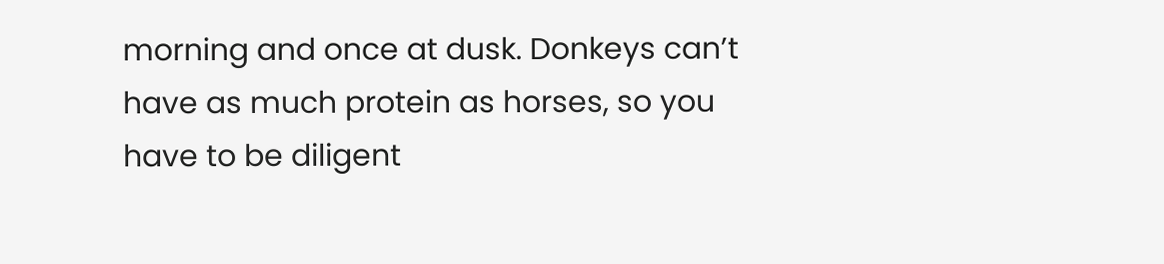morning and once at dusk. Donkeys can’t have as much protein as horses, so you have to be diligent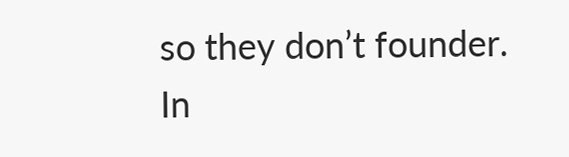so they don’t founder. In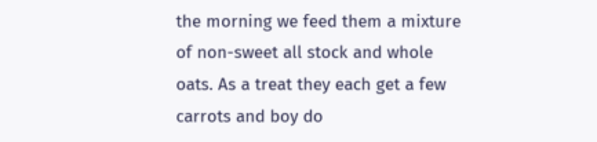the morning we feed them a mixture of non-sweet all stock and whole oats. As a treat they each get a few carrots and boy do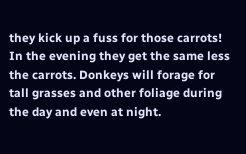they kick up a fuss for those carrots! In the evening they get the same less the carrots. Donkeys will forage for tall grasses and other foliage during the day and even at night.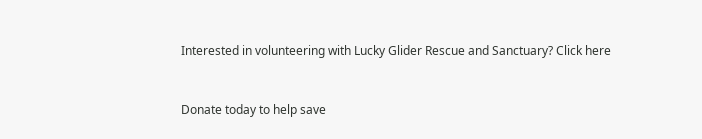Interested in volunteering with Lucky Glider Rescue and Sanctuary? Click here


Donate today to help save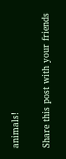animals!

Share this post with your friends